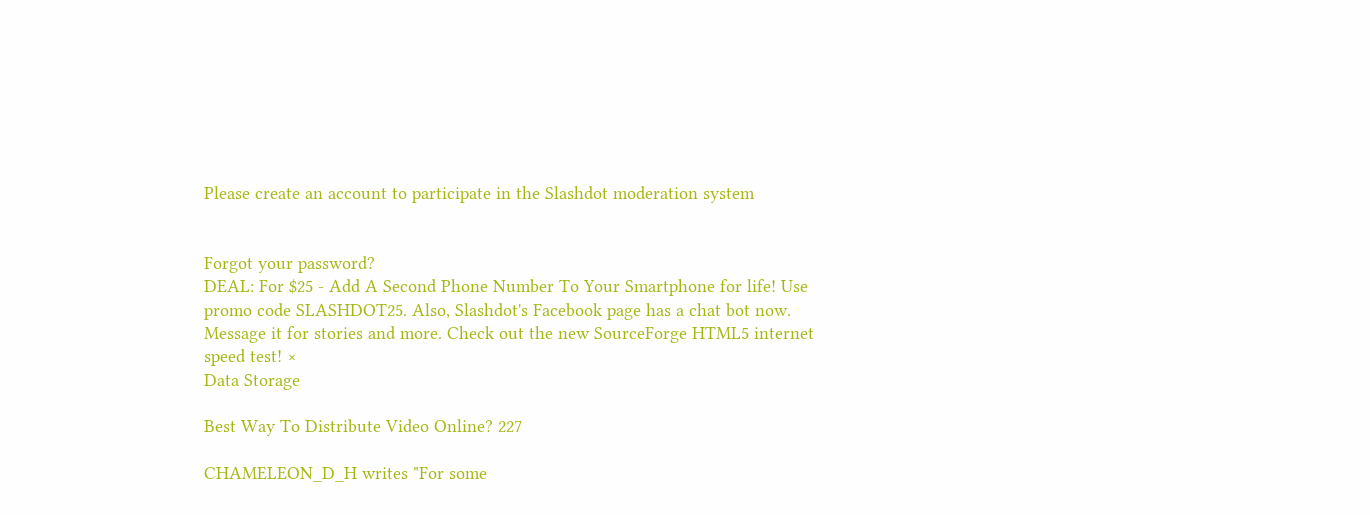Please create an account to participate in the Slashdot moderation system


Forgot your password?
DEAL: For $25 - Add A Second Phone Number To Your Smartphone for life! Use promo code SLASHDOT25. Also, Slashdot's Facebook page has a chat bot now. Message it for stories and more. Check out the new SourceForge HTML5 internet speed test! ×
Data Storage

Best Way To Distribute Video Online? 227

CHAMELEON_D_H writes "For some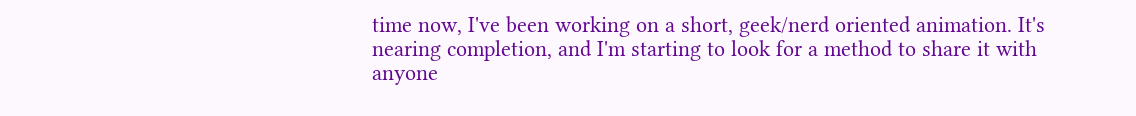time now, I've been working on a short, geek/nerd oriented animation. It's nearing completion, and I'm starting to look for a method to share it with anyone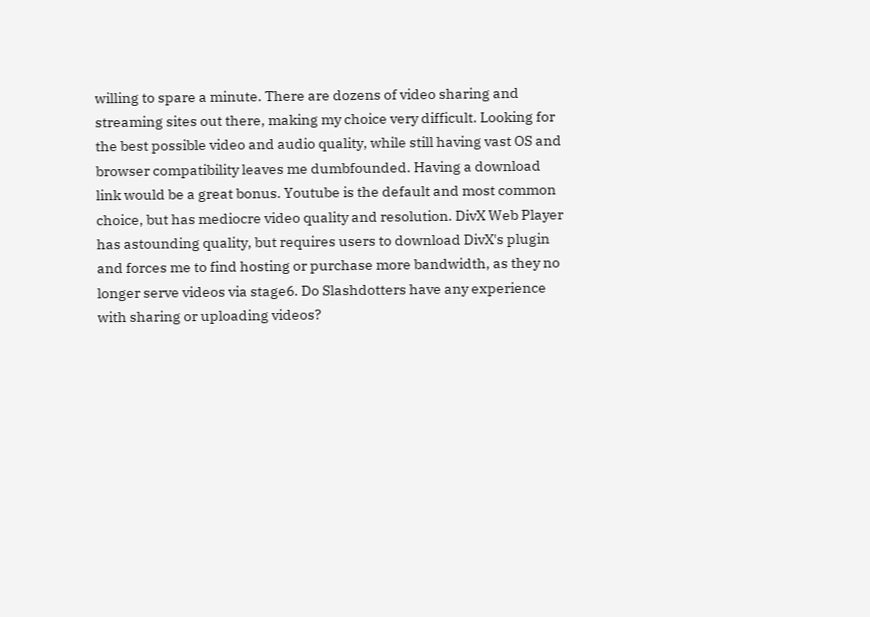willing to spare a minute. There are dozens of video sharing and streaming sites out there, making my choice very difficult. Looking for the best possible video and audio quality, while still having vast OS and browser compatibility leaves me dumbfounded. Having a download link would be a great bonus. Youtube is the default and most common choice, but has mediocre video quality and resolution. DivX Web Player has astounding quality, but requires users to download DivX's plugin and forces me to find hosting or purchase more bandwidth, as they no longer serve videos via stage6. Do Slashdotters have any experience with sharing or uploading videos?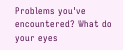Problems you've encountered? What do your eyes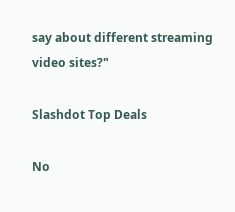say about different streaming video sites?"

Slashdot Top Deals

No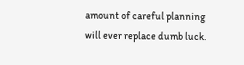amount of careful planning will ever replace dumb luck.